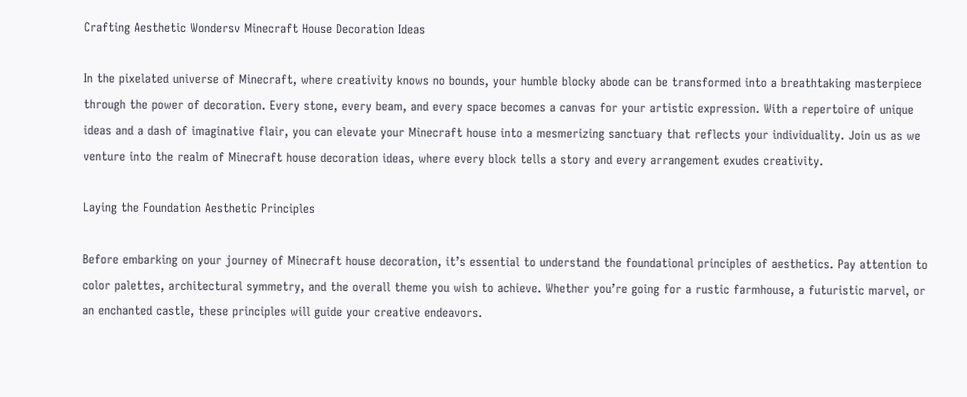Crafting Aesthetic Wondersv Minecraft House Decoration Ideas

In the pixelated universe of Minecraft, where creativity knows no bounds, your humble blocky abode can be transformed into a breathtaking masterpiece through the power of decoration. Every stone, every beam, and every space becomes a canvas for your artistic expression. With a repertoire of unique ideas and a dash of imaginative flair, you can elevate your Minecraft house into a mesmerizing sanctuary that reflects your individuality. Join us as we venture into the realm of Minecraft house decoration ideas, where every block tells a story and every arrangement exudes creativity.

Laying the Foundation Aesthetic Principles

Before embarking on your journey of Minecraft house decoration, it’s essential to understand the foundational principles of aesthetics. Pay attention to color palettes, architectural symmetry, and the overall theme you wish to achieve. Whether you’re going for a rustic farmhouse, a futuristic marvel, or an enchanted castle, these principles will guide your creative endeavors.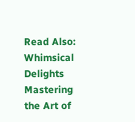Read Also: Whimsical Delights Mastering the Art of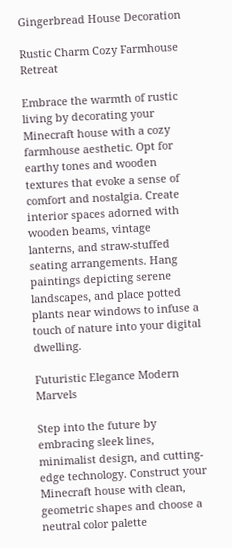Gingerbread House Decoration

Rustic Charm Cozy Farmhouse Retreat

Embrace the warmth of rustic living by decorating your Minecraft house with a cozy farmhouse aesthetic. Opt for earthy tones and wooden textures that evoke a sense of comfort and nostalgia. Create interior spaces adorned with wooden beams, vintage lanterns, and straw-stuffed seating arrangements. Hang paintings depicting serene landscapes, and place potted plants near windows to infuse a touch of nature into your digital dwelling.

Futuristic Elegance Modern Marvels

Step into the future by embracing sleek lines, minimalist design, and cutting-edge technology. Construct your Minecraft house with clean, geometric shapes and choose a neutral color palette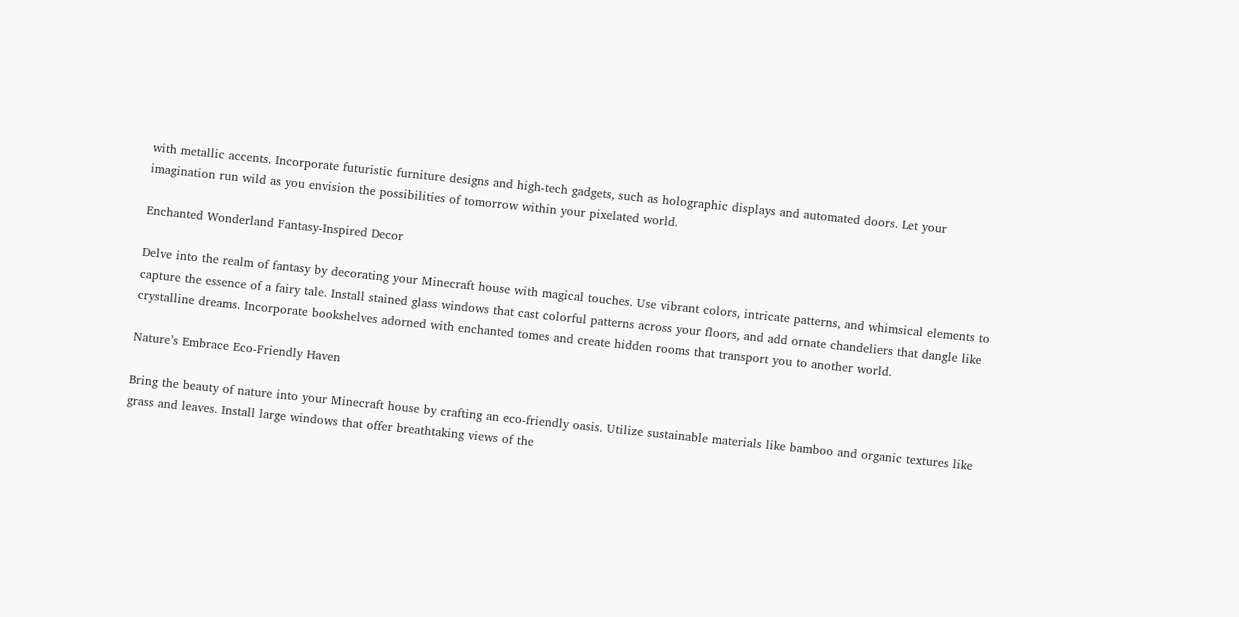with metallic accents. Incorporate futuristic furniture designs and high-tech gadgets, such as holographic displays and automated doors. Let your imagination run wild as you envision the possibilities of tomorrow within your pixelated world.

Enchanted Wonderland Fantasy-Inspired Decor

Delve into the realm of fantasy by decorating your Minecraft house with magical touches. Use vibrant colors, intricate patterns, and whimsical elements to capture the essence of a fairy tale. Install stained glass windows that cast colorful patterns across your floors, and add ornate chandeliers that dangle like crystalline dreams. Incorporate bookshelves adorned with enchanted tomes and create hidden rooms that transport you to another world.

Nature’s Embrace Eco-Friendly Haven

Bring the beauty of nature into your Minecraft house by crafting an eco-friendly oasis. Utilize sustainable materials like bamboo and organic textures like grass and leaves. Install large windows that offer breathtaking views of the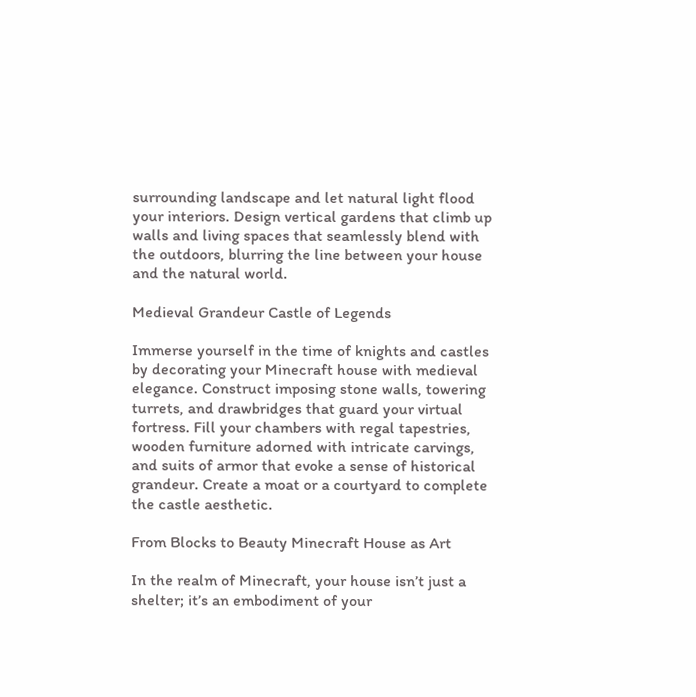surrounding landscape and let natural light flood your interiors. Design vertical gardens that climb up walls and living spaces that seamlessly blend with the outdoors, blurring the line between your house and the natural world.

Medieval Grandeur Castle of Legends

Immerse yourself in the time of knights and castles by decorating your Minecraft house with medieval elegance. Construct imposing stone walls, towering turrets, and drawbridges that guard your virtual fortress. Fill your chambers with regal tapestries, wooden furniture adorned with intricate carvings, and suits of armor that evoke a sense of historical grandeur. Create a moat or a courtyard to complete the castle aesthetic.

From Blocks to Beauty Minecraft House as Art

In the realm of Minecraft, your house isn’t just a shelter; it’s an embodiment of your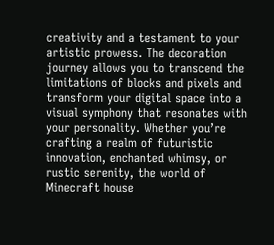creativity and a testament to your artistic prowess. The decoration journey allows you to transcend the limitations of blocks and pixels and transform your digital space into a visual symphony that resonates with your personality. Whether you’re crafting a realm of futuristic innovation, enchanted whimsy, or rustic serenity, the world of Minecraft house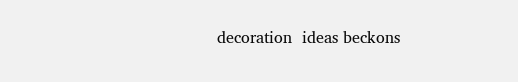decoration  ideas beckons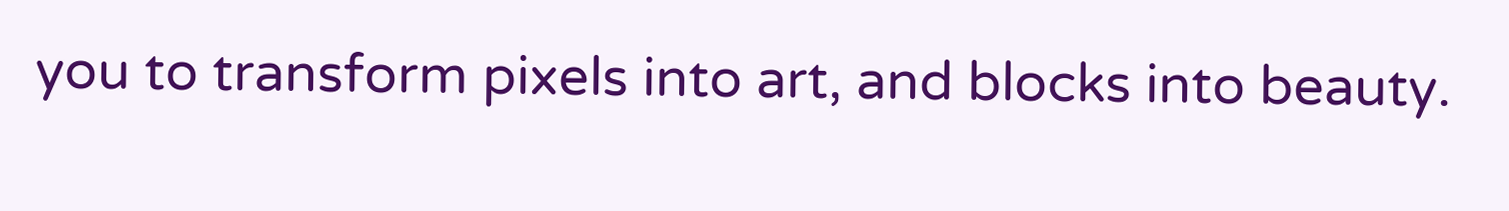you to transform pixels into art, and blocks into beauty.